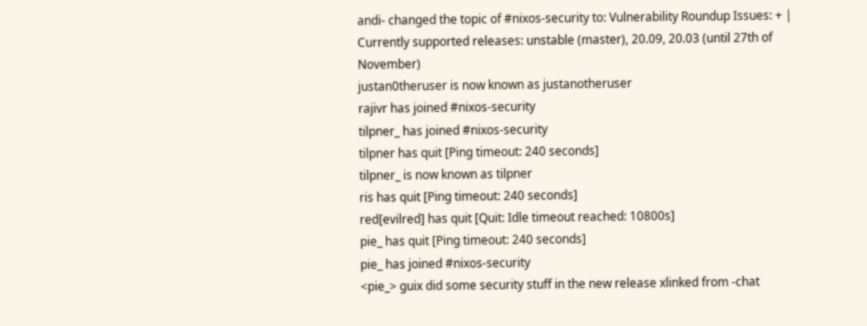andi- changed the topic of #nixos-security to: Vulnerability Roundup Issues: + | Currently supported releases: unstable (master), 20.09, 20.03 (until 27th of November)
justan0theruser is now known as justanotheruser
rajivr has joined #nixos-security
tilpner_ has joined #nixos-security
tilpner has quit [Ping timeout: 240 seconds]
tilpner_ is now known as tilpner
ris has quit [Ping timeout: 240 seconds]
red[evilred] has quit [Quit: Idle timeout reached: 10800s]
pie_ has quit [Ping timeout: 240 seconds]
pie_ has joined #nixos-security
<pie_> guix did some security stuff in the new release xlinked from -chat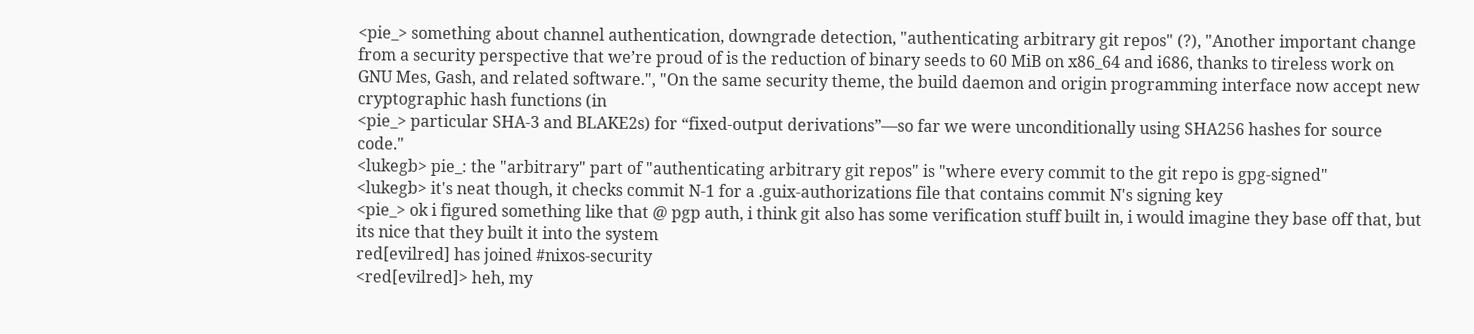<pie_> something about channel authentication, downgrade detection, "authenticating arbitrary git repos" (?), "Another important change from a security perspective that we’re proud of is the reduction of binary seeds to 60 MiB on x86_64 and i686, thanks to tireless work on GNU Mes, Gash, and related software.", "On the same security theme, the build daemon and origin programming interface now accept new cryptographic hash functions (in
<pie_> particular SHA-3 and BLAKE2s) for “fixed-output derivations”—so far we were unconditionally using SHA256 hashes for source code."
<lukegb> pie_: the "arbitrary" part of "authenticating arbitrary git repos" is "where every commit to the git repo is gpg-signed"
<lukegb> it's neat though, it checks commit N-1 for a .guix-authorizations file that contains commit N's signing key
<pie_> ok i figured something like that @ pgp auth, i think git also has some verification stuff built in, i would imagine they base off that, but its nice that they built it into the system
red[evilred] has joined #nixos-security
<red[evilred]> heh, my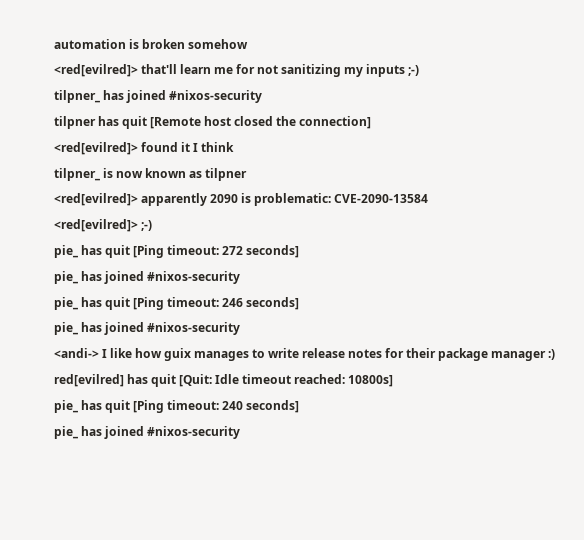automation is broken somehow
<red[evilred]> that'll learn me for not sanitizing my inputs ;-)
tilpner_ has joined #nixos-security
tilpner has quit [Remote host closed the connection]
<red[evilred]> found it I think
tilpner_ is now known as tilpner
<red[evilred]> apparently 2090 is problematic: CVE-2090-13584
<red[evilred]> ;-)
pie_ has quit [Ping timeout: 272 seconds]
pie_ has joined #nixos-security
pie_ has quit [Ping timeout: 246 seconds]
pie_ has joined #nixos-security
<andi-> I like how guix manages to write release notes for their package manager :)
red[evilred] has quit [Quit: Idle timeout reached: 10800s]
pie_ has quit [Ping timeout: 240 seconds]
pie_ has joined #nixos-security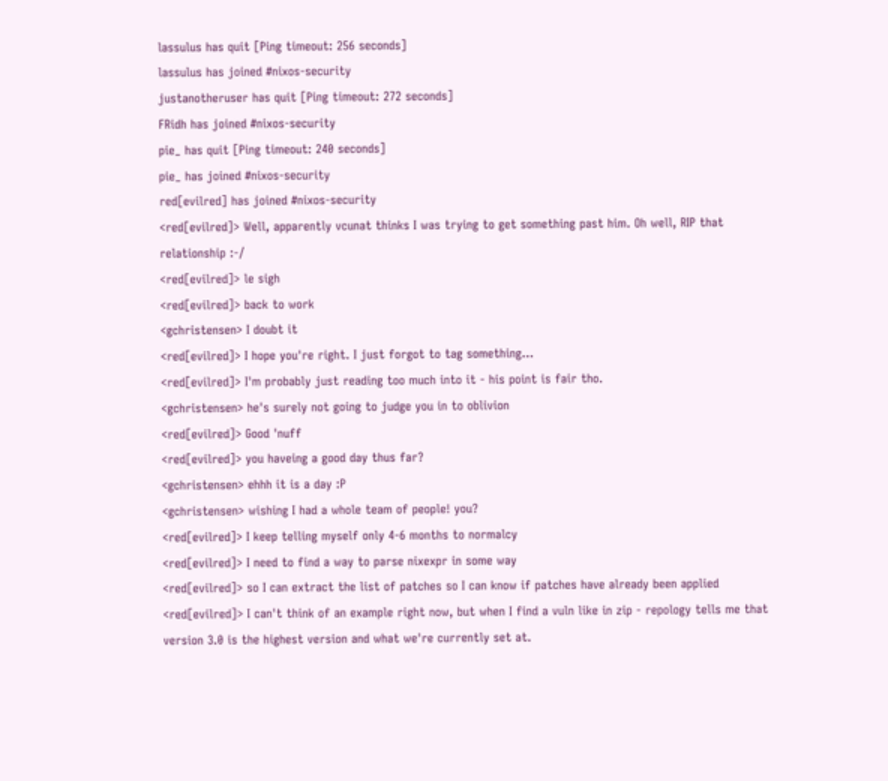lassulus has quit [Ping timeout: 256 seconds]
lassulus has joined #nixos-security
justanotheruser has quit [Ping timeout: 272 seconds]
FRidh has joined #nixos-security
pie_ has quit [Ping timeout: 240 seconds]
pie_ has joined #nixos-security
red[evilred] has joined #nixos-security
<red[evilred]> Well, apparently vcunat thinks I was trying to get something past him. Oh well, RIP that relationship :-/
<red[evilred]> le sigh
<red[evilred]> back to work
<gchristensen> I doubt it
<red[evilred]> I hope you're right. I just forgot to tag something...
<red[evilred]> I'm probably just reading too much into it - his point is fair tho.
<gchristensen> he's surely not going to judge you in to oblivion
<red[evilred]> Good 'nuff
<red[evilred]> you haveing a good day thus far?
<gchristensen> ehhh it is a day :P
<gchristensen> wishing I had a whole team of people! you?
<red[evilred]> I keep telling myself only 4-6 months to normalcy
<red[evilred]> I need to find a way to parse nixexpr in some way
<red[evilred]> so I can extract the list of patches so I can know if patches have already been applied
<red[evilred]> I can't think of an example right now, but when I find a vuln like in zip - repology tells me that version 3.0 is the highest version and what we're currently set at.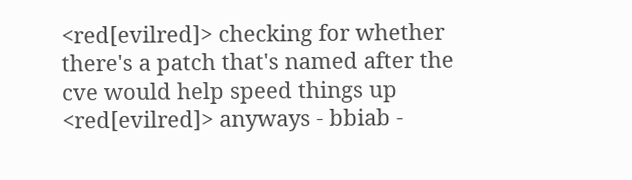<red[evilred]> checking for whether there's a patch that's named after the cve would help speed things up
<red[evilred]> anyways - bbiab -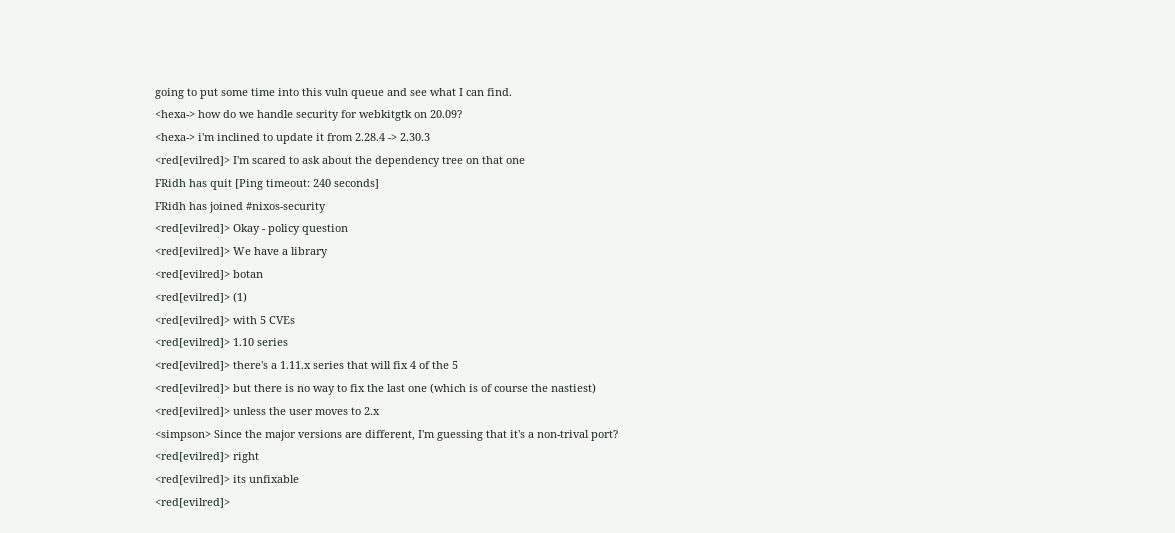going to put some time into this vuln queue and see what I can find.
<hexa-> how do we handle security for webkitgtk on 20.09?
<hexa-> i'm inclined to update it from 2.28.4 -> 2.30.3
<red[evilred]> I'm scared to ask about the dependency tree on that one
FRidh has quit [Ping timeout: 240 seconds]
FRidh has joined #nixos-security
<red[evilred]> Okay - policy question
<red[evilred]> We have a library
<red[evilred]> botan
<red[evilred]> (1)
<red[evilred]> with 5 CVEs
<red[evilred]> 1.10 series
<red[evilred]> there's a 1.11.x series that will fix 4 of the 5
<red[evilred]> but there is no way to fix the last one (which is of course the nastiest)
<red[evilred]> unless the user moves to 2.x
<simpson> Since the major versions are different, I'm guessing that it's a non-trival port?
<red[evilred]> right
<red[evilred]> its unfixable
<red[evilred]>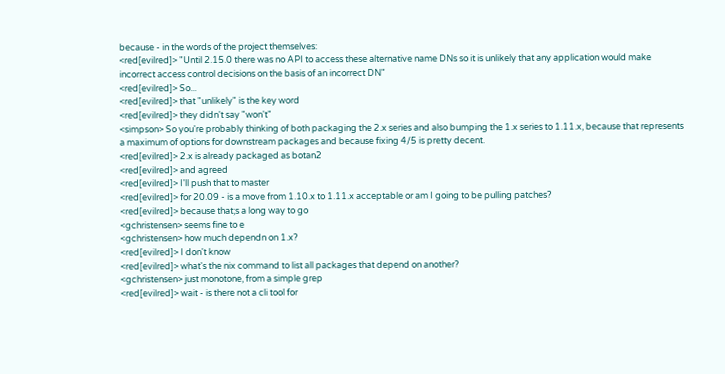because - in the words of the project themselves:
<red[evilred]> "Until 2.15.0 there was no API to access these alternative name DNs so it is unlikely that any application would make incorrect access control decisions on the basis of an incorrect DN"
<red[evilred]> So...
<red[evilred]> that "unlikely" is the key word
<red[evilred]> they didn't say "won't"
<simpson> So you're probably thinking of both packaging the 2.x series and also bumping the 1.x series to 1.11.x, because that represents a maximum of options for downstream packages and because fixing 4/5 is pretty decent.
<red[evilred]> 2.x is already packaged as botan2
<red[evilred]> and agreed
<red[evilred]> I'll push that to master
<red[evilred]> for 20.09 - is a move from 1.10.x to 1.11.x acceptable or am I going to be pulling patches?
<red[evilred]> because that;s a long way to go
<gchristensen> seems fine to e
<gchristensen> how much dependn on 1.x?
<red[evilred]> I don't know
<red[evilred]> what's the nix command to list all packages that depend on another?
<gchristensen> just monotone, from a simple grep
<red[evilred]> wait - is there not a cli tool for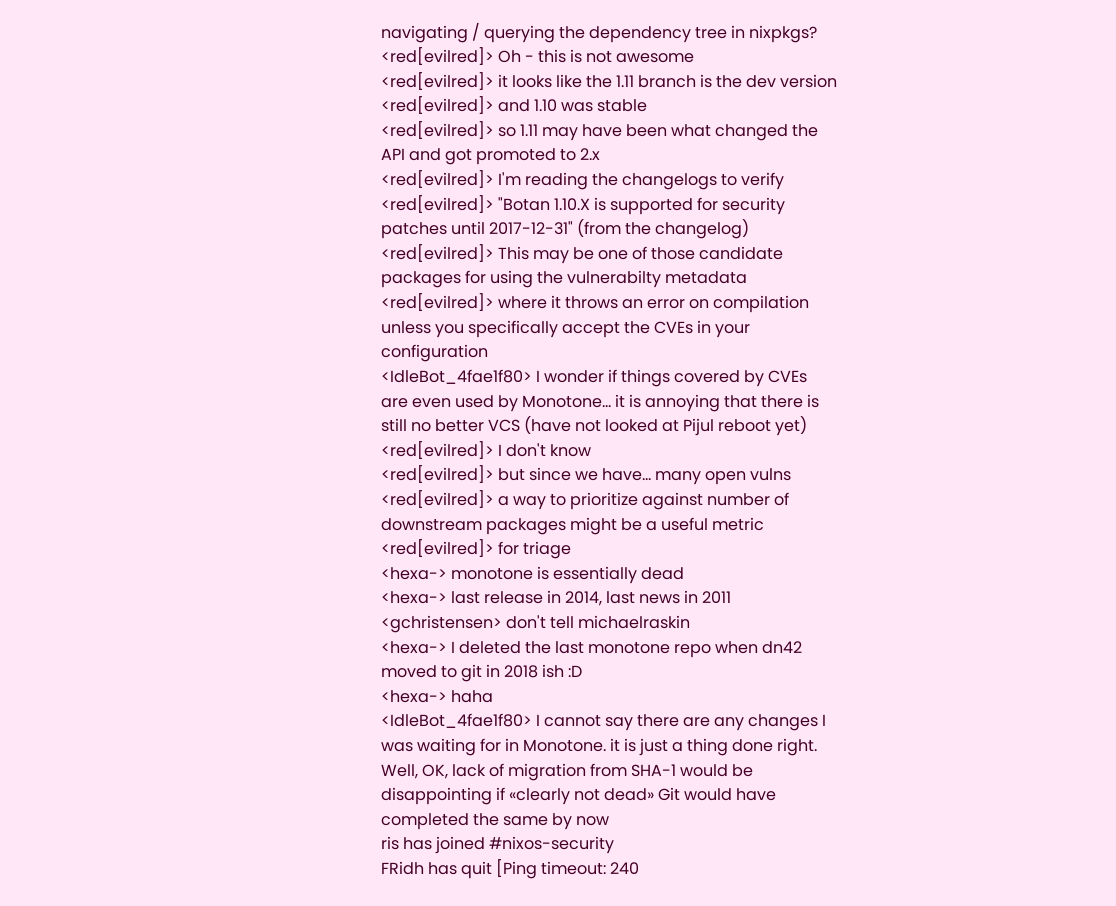navigating / querying the dependency tree in nixpkgs?
<red[evilred]> Oh - this is not awesome
<red[evilred]> it looks like the 1.11 branch is the dev version
<red[evilred]> and 1.10 was stable
<red[evilred]> so 1.11 may have been what changed the API and got promoted to 2.x
<red[evilred]> I'm reading the changelogs to verify
<red[evilred]> "Botan 1.10.X is supported for security patches until 2017-12-31" (from the changelog)
<red[evilred]> This may be one of those candidate packages for using the vulnerabilty metadata
<red[evilred]> where it throws an error on compilation unless you specifically accept the CVEs in your configuration
<IdleBot_4fae1f80> I wonder if things covered by CVEs are even used by Monotone… it is annoying that there is still no better VCS (have not looked at Pijul reboot yet)
<red[evilred]> I don't know
<red[evilred]> but since we have... many open vulns
<red[evilred]> a way to prioritize against number of downstream packages might be a useful metric
<red[evilred]> for triage
<hexa-> monotone is essentially dead
<hexa-> last release in 2014, last news in 2011
<gchristensen> don't tell michaelraskin
<hexa-> I deleted the last monotone repo when dn42 moved to git in 2018 ish :D
<hexa-> haha
<IdleBot_4fae1f80> I cannot say there are any changes I was waiting for in Monotone. it is just a thing done right. Well, OK, lack of migration from SHA-1 would be disappointing if «clearly not dead» Git would have completed the same by now
ris has joined #nixos-security
FRidh has quit [Ping timeout: 240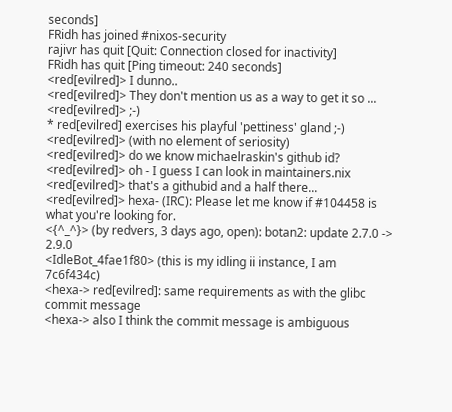seconds]
FRidh has joined #nixos-security
rajivr has quit [Quit: Connection closed for inactivity]
FRidh has quit [Ping timeout: 240 seconds]
<red[evilred]> I dunno..
<red[evilred]> They don't mention us as a way to get it so ...
<red[evilred]> ;-)
* red[evilred] exercises his playful 'pettiness' gland ;-)
<red[evilred]> (with no element of seriosity)
<red[evilred]> do we know michaelraskin's github id?
<red[evilred]> oh - I guess I can look in maintainers.nix
<red[evilred]> that's a githubid and a half there...
<red[evilred]> hexa- (IRC): Please let me know if #104458 is what you're looking for.
<{^_^}> (by redvers, 3 days ago, open): botan2: update 2.7.0 -> 2.9.0
<IdleBot_4fae1f80> (this is my idling ii instance, I am 7c6f434c)
<hexa-> red[evilred]: same requirements as with the glibc commit message
<hexa-> also I think the commit message is ambiguous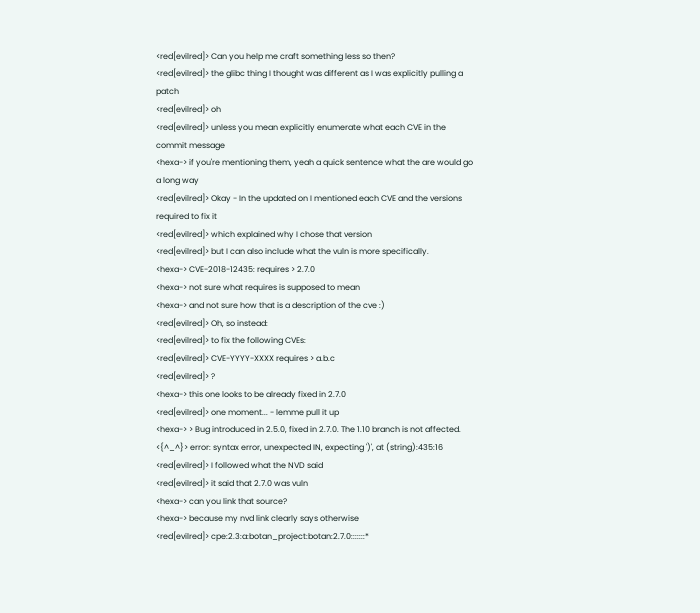<red[evilred]> Can you help me craft something less so then?
<red[evilred]> the glibc thing I thought was different as I was explicitly pulling a patch
<red[evilred]> oh
<red[evilred]> unless you mean explicitly enumerate what each CVE in the commit message
<hexa-> if you're mentioning them, yeah a quick sentence what the are would go a long way
<red[evilred]> Okay - In the updated on I mentioned each CVE and the versions required to fix it
<red[evilred]> which explained why I chose that version
<red[evilred]> but I can also include what the vuln is more specifically.
<hexa-> CVE-2018-12435: requires > 2.7.0
<hexa-> not sure what requires is supposed to mean
<hexa-> and not sure how that is a description of the cve :)
<red[evilred]> Oh, so instead:
<red[evilred]> to fix the following CVEs:
<red[evilred]> CVE-YYYY-XXXX requires > a.b.c
<red[evilred]> ?
<hexa-> this one looks to be already fixed in 2.7.0
<red[evilred]> one moment... - lemme pull it up
<hexa-> > Bug introduced in 2.5.0, fixed in 2.7.0. The 1.10 branch is not affected.
<{^_^}> error: syntax error, unexpected IN, expecting ')', at (string):435:16
<red[evilred]> I followed what the NVD said
<red[evilred]> it said that 2.7.0 was vuln
<hexa-> can you link that source?
<hexa-> because my nvd link clearly says otherwise
<red[evilred]> cpe:2.3:a:botan_project:botan:2.7.0:::::::*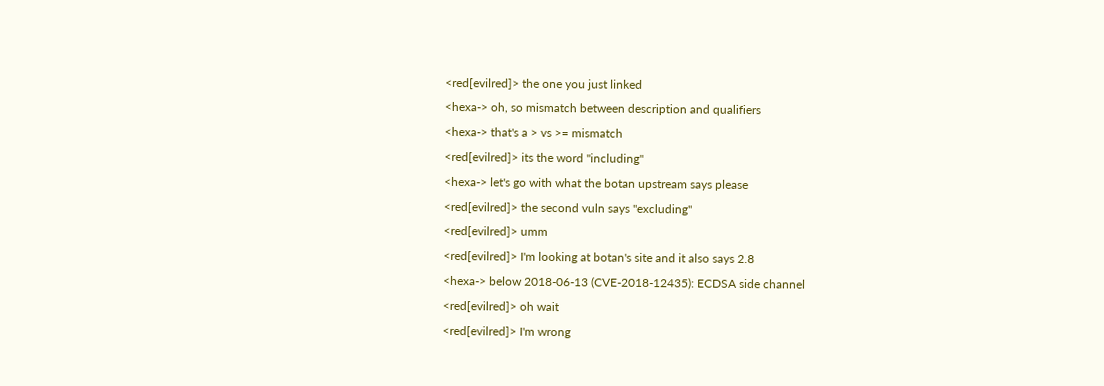<red[evilred]> the one you just linked
<hexa-> oh, so mismatch between description and qualifiers
<hexa-> that's a > vs >= mismatch
<red[evilred]> its the word "including"
<hexa-> let's go with what the botan upstream says please
<red[evilred]> the second vuln says "excluding"
<red[evilred]> umm
<red[evilred]> I'm looking at botan's site and it also says 2.8
<hexa-> below 2018-06-13 (CVE-2018-12435): ECDSA side channel
<red[evilred]> oh wait
<red[evilred]> I'm wrong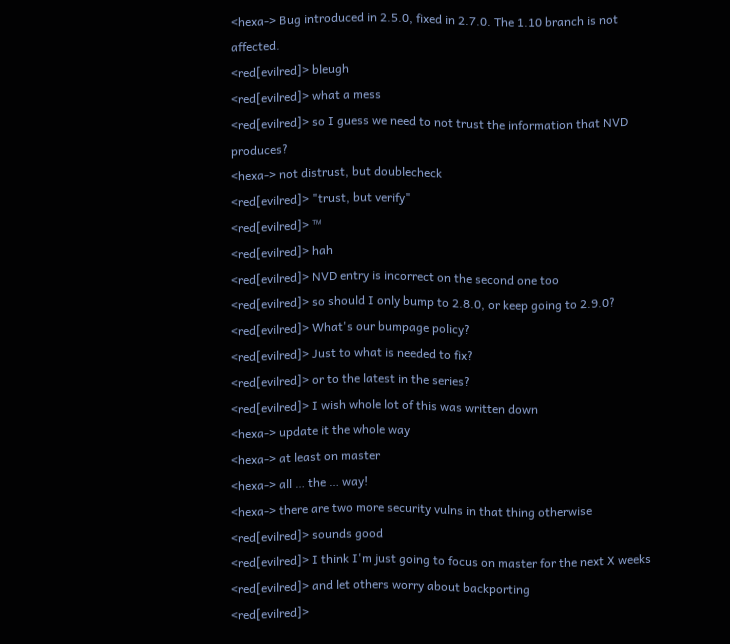<hexa-> Bug introduced in 2.5.0, fixed in 2.7.0. The 1.10 branch is not affected.
<red[evilred]> bleugh
<red[evilred]> what a mess
<red[evilred]> so I guess we need to not trust the information that NVD produces?
<hexa-> not distrust, but doublecheck
<red[evilred]> "trust, but verify"
<red[evilred]> ™
<red[evilred]> hah
<red[evilred]> NVD entry is incorrect on the second one too
<red[evilred]> so should I only bump to 2.8.0, or keep going to 2.9.0?
<red[evilred]> What's our bumpage policy?
<red[evilred]> Just to what is needed to fix?
<red[evilred]> or to the latest in the series?
<red[evilred]> I wish whole lot of this was written down
<hexa-> update it the whole way
<hexa-> at least on master
<hexa-> all … the … way!
<hexa-> there are two more security vulns in that thing otherwise
<red[evilred]> sounds good
<red[evilred]> I think I'm just going to focus on master for the next X weeks
<red[evilred]> and let others worry about backporting
<red[evilred]>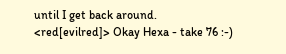until I get back around.
<red[evilred]> Okay Hexa - take 76 :-)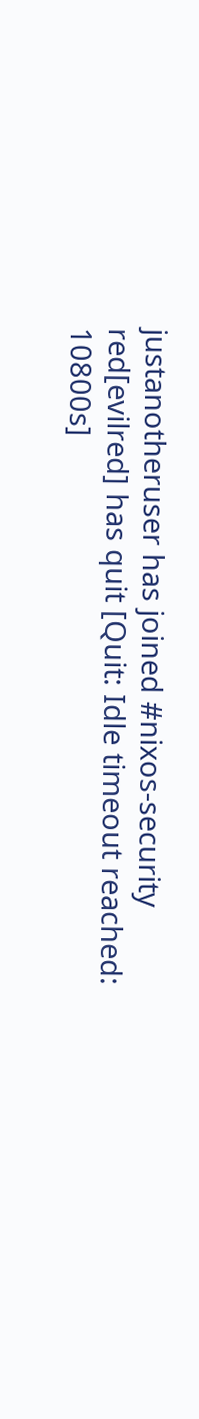justanotheruser has joined #nixos-security
red[evilred] has quit [Quit: Idle timeout reached: 10800s]